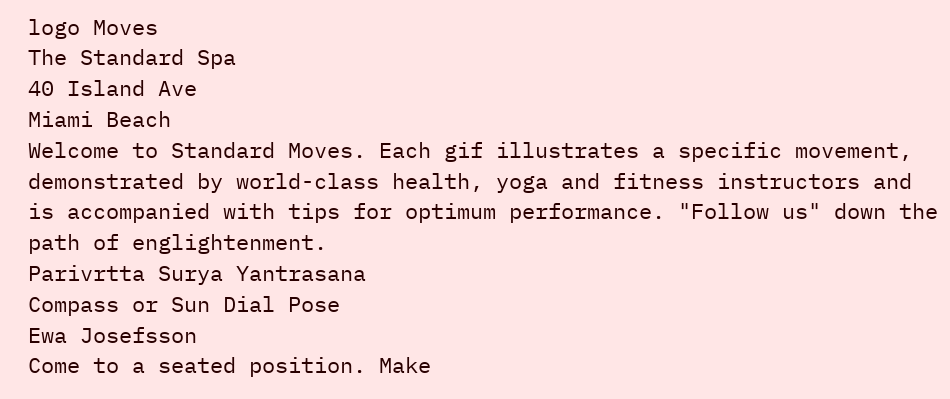logo Moves
The Standard Spa
40 Island Ave
Miami Beach
Welcome to Standard Moves. Each gif illustrates a specific movement, demonstrated by world-class health, yoga and fitness instructors and is accompanied with tips for optimum performance. "Follow us" down the path of englightenment.
Parivrtta Surya Yantrasana
Compass or Sun Dial Pose
Ewa Josefsson
Come to a seated position. Make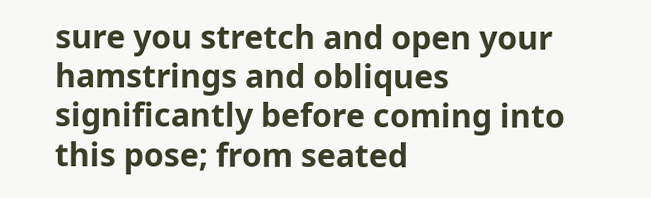sure you stretch and open your hamstrings and obliques significantly before coming into this pose; from seated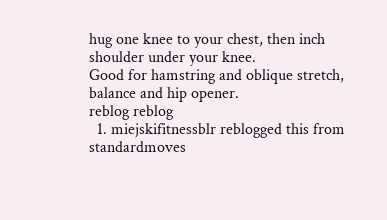hug one knee to your chest, then inch shoulder under your knee.
Good for hamstring and oblique stretch, balance and hip opener.
reblog reblog
  1. miejskifitnessblr reblogged this from standardmoves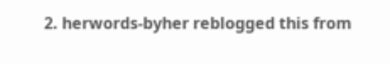2. herwords-byher reblogged this from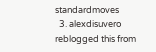standardmoves
  3. alexdisuvero reblogged this from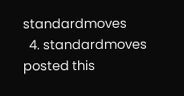standardmoves
  4. standardmoves posted this